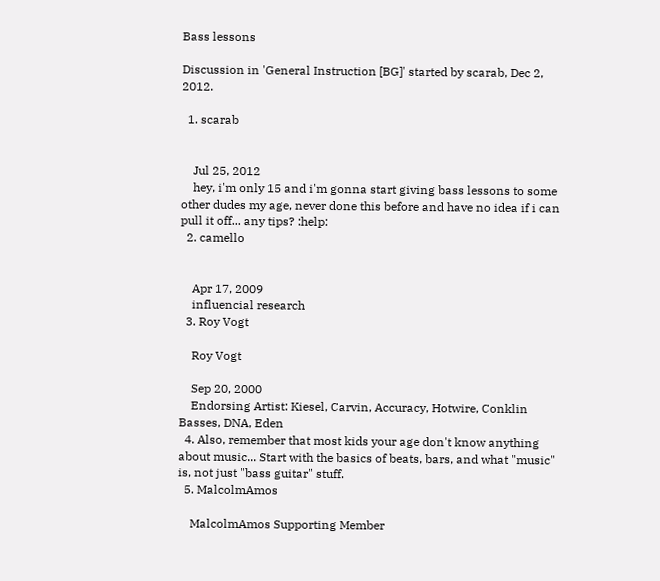Bass lessons

Discussion in 'General Instruction [BG]' started by scarab, Dec 2, 2012.

  1. scarab


    Jul 25, 2012
    hey, i'm only 15 and i'm gonna start giving bass lessons to some other dudes my age, never done this before and have no idea if i can pull it off... any tips? :help:
  2. camello


    Apr 17, 2009
    influencial research
  3. Roy Vogt

    Roy Vogt

    Sep 20, 2000
    Endorsing Artist: Kiesel, Carvin, Accuracy, Hotwire, Conklin Basses, DNA, Eden
  4. Also, remember that most kids your age don't know anything about music... Start with the basics of beats, bars, and what "music" is, not just "bass guitar" stuff.
  5. MalcolmAmos

    MalcolmAmos Supporting Member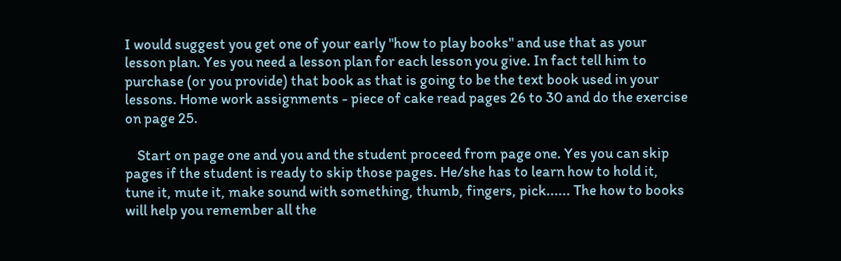I would suggest you get one of your early "how to play books" and use that as your lesson plan. Yes you need a lesson plan for each lesson you give. In fact tell him to purchase (or you provide) that book as that is going to be the text book used in your lessons. Home work assignments - piece of cake read pages 26 to 30 and do the exercise on page 25.

    Start on page one and you and the student proceed from page one. Yes you can skip pages if the student is ready to skip those pages. He/she has to learn how to hold it, tune it, mute it, make sound with something, thumb, fingers, pick...... The how to books will help you remember all the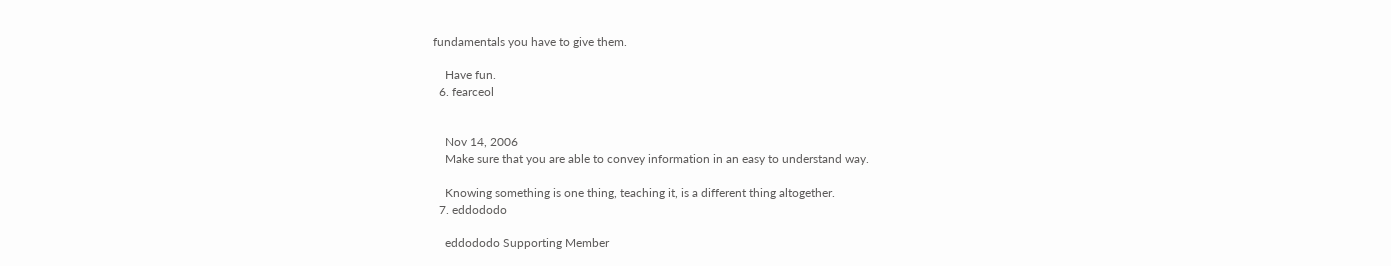fundamentals you have to give them.

    Have fun.
  6. fearceol


    Nov 14, 2006
    Make sure that you are able to convey information in an easy to understand way.

    Knowing something is one thing, teaching it, is a different thing altogether.
  7. eddododo

    eddododo Supporting Member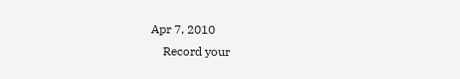Apr 7, 2010
    Record your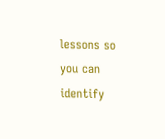lessons so you can identify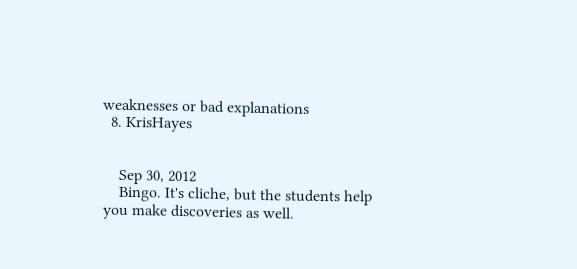weaknesses or bad explanations
  8. KrisHayes


    Sep 30, 2012
    Bingo. It's cliche, but the students help you make discoveries as well.